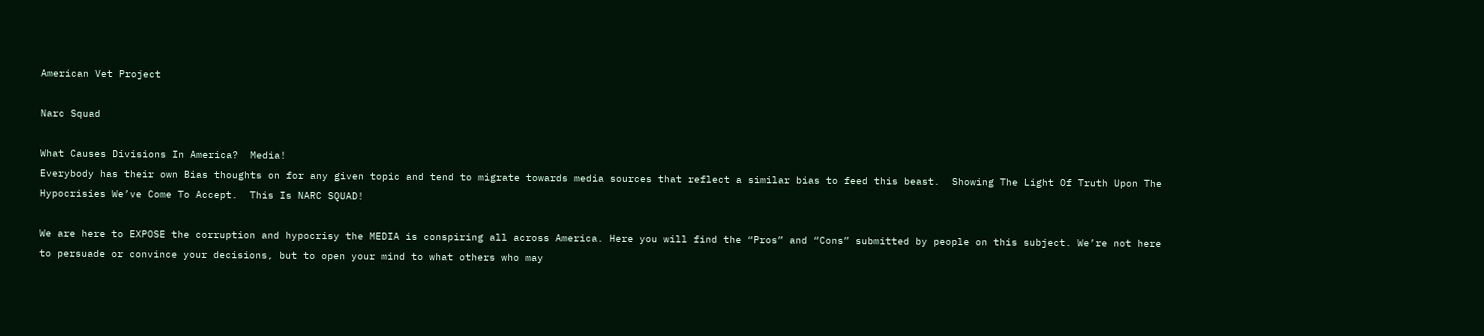American Vet Project

Narc Squad

What Causes Divisions In America?  Media!
Everybody has their own Bias thoughts on for any given topic and tend to migrate towards media sources that reflect a similar bias to feed this beast.  Showing The Light Of Truth Upon The Hypocrisies We’ve Come To Accept.  This Is NARC SQUAD!

We are here to EXPOSE the corruption and hypocrisy the MEDIA is conspiring all across America. Here you will find the “Pros” and “Cons” submitted by people on this subject. We’re not here to persuade or convince your decisions, but to open your mind to what others who may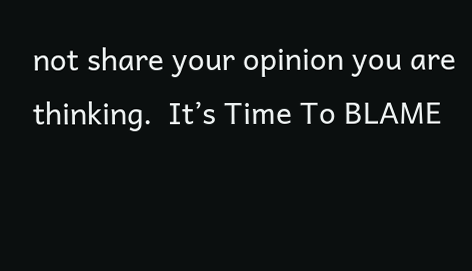not share your opinion you are thinking.  It’s Time To BLAME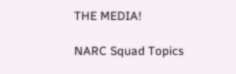THE MEDIA!

NARC Squad Topics